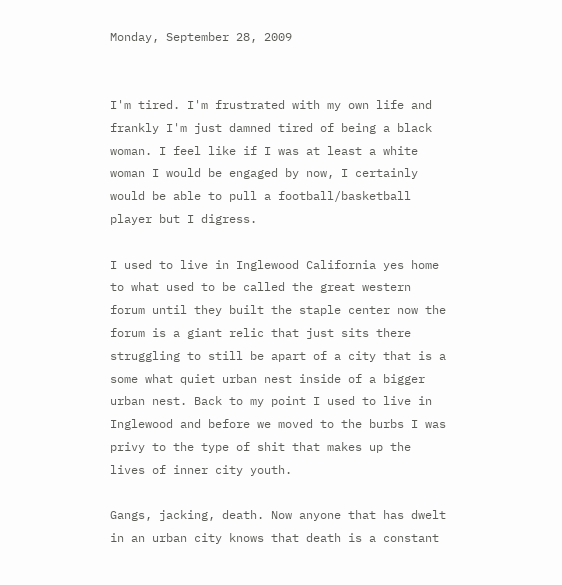Monday, September 28, 2009


I'm tired. I'm frustrated with my own life and frankly I'm just damned tired of being a black woman. I feel like if I was at least a white woman I would be engaged by now, I certainly would be able to pull a football/basketball player but I digress.

I used to live in Inglewood California yes home to what used to be called the great western forum until they built the staple center now the forum is a giant relic that just sits there struggling to still be apart of a city that is a some what quiet urban nest inside of a bigger urban nest. Back to my point I used to live in Inglewood and before we moved to the burbs I was privy to the type of shit that makes up the lives of inner city youth.

Gangs, jacking, death. Now anyone that has dwelt in an urban city knows that death is a constant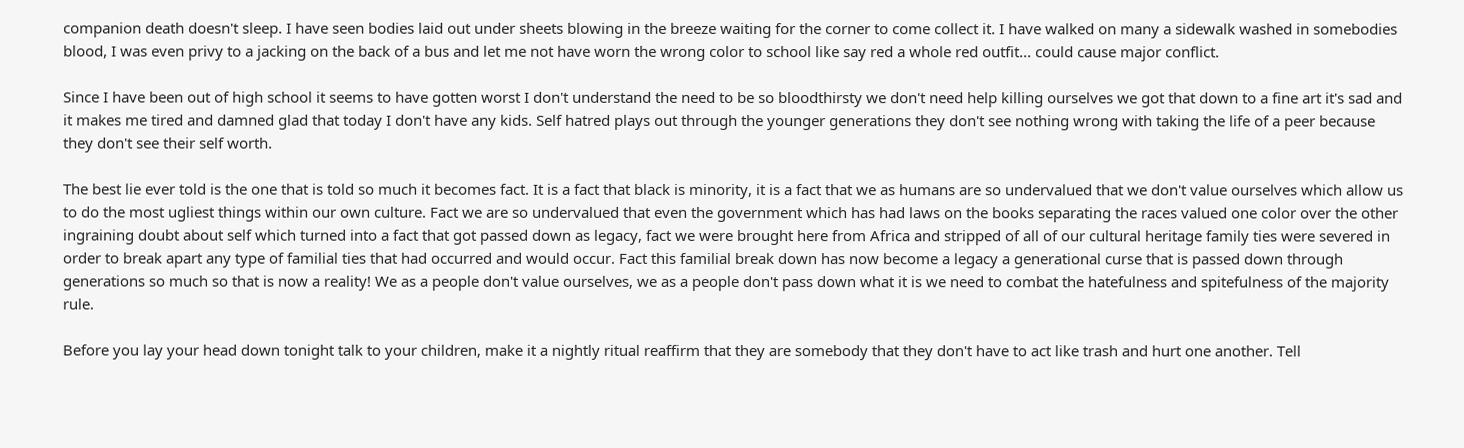companion death doesn't sleep. I have seen bodies laid out under sheets blowing in the breeze waiting for the corner to come collect it. I have walked on many a sidewalk washed in somebodies blood, I was even privy to a jacking on the back of a bus and let me not have worn the wrong color to school like say red a whole red outfit... could cause major conflict.

Since I have been out of high school it seems to have gotten worst I don't understand the need to be so bloodthirsty we don't need help killing ourselves we got that down to a fine art it's sad and it makes me tired and damned glad that today I don't have any kids. Self hatred plays out through the younger generations they don't see nothing wrong with taking the life of a peer because they don't see their self worth.

The best lie ever told is the one that is told so much it becomes fact. It is a fact that black is minority, it is a fact that we as humans are so undervalued that we don't value ourselves which allow us to do the most ugliest things within our own culture. Fact we are so undervalued that even the government which has had laws on the books separating the races valued one color over the other ingraining doubt about self which turned into a fact that got passed down as legacy, fact we were brought here from Africa and stripped of all of our cultural heritage family ties were severed in order to break apart any type of familial ties that had occurred and would occur. Fact this familial break down has now become a legacy a generational curse that is passed down through generations so much so that is now a reality! We as a people don't value ourselves, we as a people don't pass down what it is we need to combat the hatefulness and spitefulness of the majority rule.

Before you lay your head down tonight talk to your children, make it a nightly ritual reaffirm that they are somebody that they don't have to act like trash and hurt one another. Tell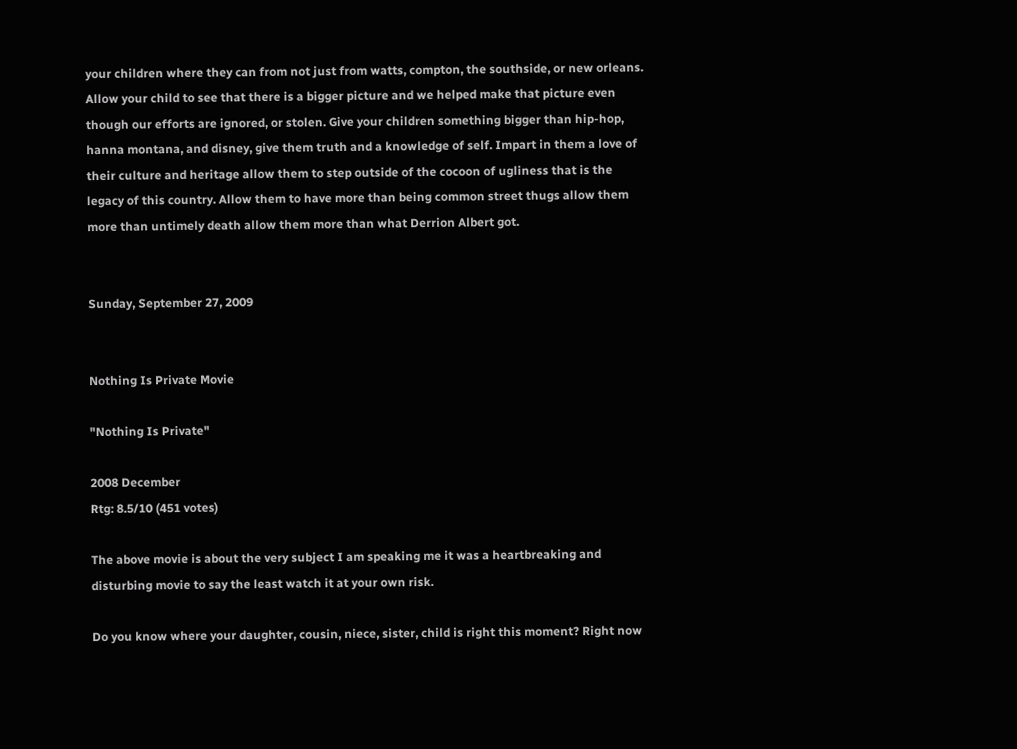your children where they can from not just from watts, compton, the southside, or new orleans. Allow your child to see that there is a bigger picture and we helped make that picture even though our efforts are ignored, or stolen. Give your children something bigger than hip-hop, hanna montana, and disney, give them truth and a knowledge of self. Impart in them a love of their culture and heritage allow them to step outside of the cocoon of ugliness that is the legacy of this country. Allow them to have more than being common street thugs allow them more than untimely death allow them more than what Derrion Albert got.


Sunday, September 27, 2009


Nothing Is Private Movie

"Nothing Is Private"

2008 December
Rtg: 8.5/10 (451 votes)

The above movie is about the very subject I am speaking me it was a heartbreaking and disturbing movie to say the least watch it at your own risk.

Do you know where your daughter, cousin, niece, sister, child is right this moment? Right now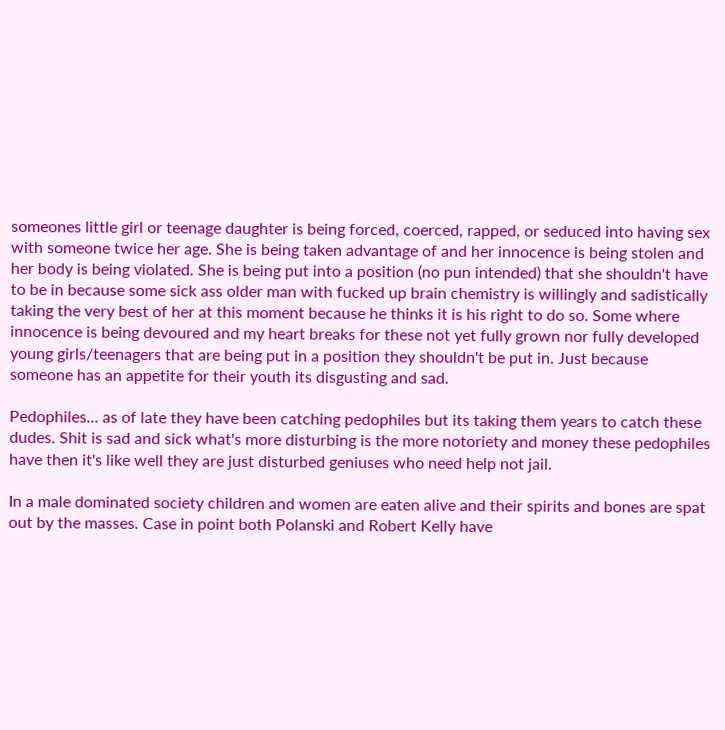someones little girl or teenage daughter is being forced, coerced, rapped, or seduced into having sex with someone twice her age. She is being taken advantage of and her innocence is being stolen and her body is being violated. She is being put into a position (no pun intended) that she shouldn't have to be in because some sick ass older man with fucked up brain chemistry is willingly and sadistically taking the very best of her at this moment because he thinks it is his right to do so. Some where innocence is being devoured and my heart breaks for these not yet fully grown nor fully developed young girls/teenagers that are being put in a position they shouldn't be put in. Just because someone has an appetite for their youth its disgusting and sad.

Pedophiles... as of late they have been catching pedophiles but its taking them years to catch these dudes. Shit is sad and sick what's more disturbing is the more notoriety and money these pedophiles have then it's like well they are just disturbed geniuses who need help not jail.

In a male dominated society children and women are eaten alive and their spirits and bones are spat out by the masses. Case in point both Polanski and Robert Kelly have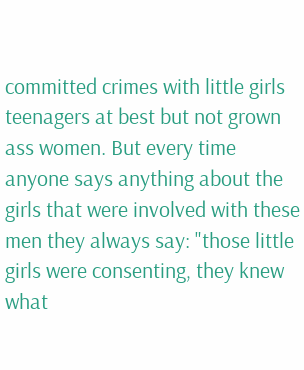committed crimes with little girls teenagers at best but not grown ass women. But every time anyone says anything about the girls that were involved with these men they always say: "those little girls were consenting, they knew what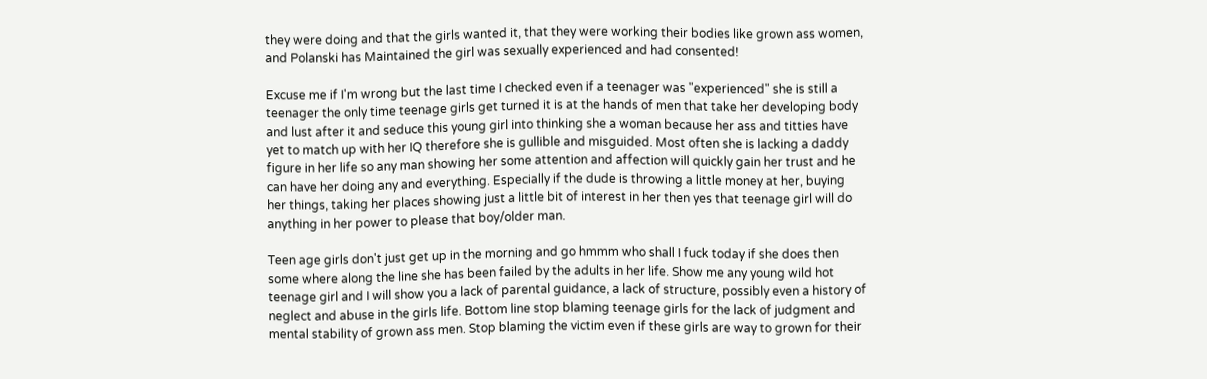they were doing and that the girls wanted it, that they were working their bodies like grown ass women, and Polanski has Maintained the girl was sexually experienced and had consented!

Excuse me if I'm wrong but the last time I checked even if a teenager was "experienced" she is still a teenager the only time teenage girls get turned it is at the hands of men that take her developing body and lust after it and seduce this young girl into thinking she a woman because her ass and titties have yet to match up with her IQ therefore she is gullible and misguided. Most often she is lacking a daddy figure in her life so any man showing her some attention and affection will quickly gain her trust and he can have her doing any and everything. Especially if the dude is throwing a little money at her, buying her things, taking her places showing just a little bit of interest in her then yes that teenage girl will do anything in her power to please that boy/older man.

Teen age girls don't just get up in the morning and go hmmm who shall I fuck today if she does then some where along the line she has been failed by the adults in her life. Show me any young wild hot teenage girl and I will show you a lack of parental guidance, a lack of structure, possibly even a history of neglect and abuse in the girls life. Bottom line stop blaming teenage girls for the lack of judgment and mental stability of grown ass men. Stop blaming the victim even if these girls are way to grown for their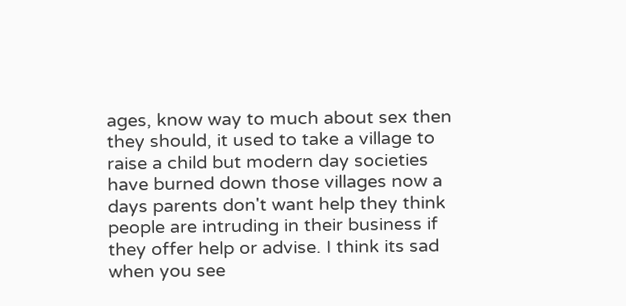ages, know way to much about sex then they should, it used to take a village to raise a child but modern day societies have burned down those villages now a days parents don't want help they think people are intruding in their business if they offer help or advise. I think its sad when you see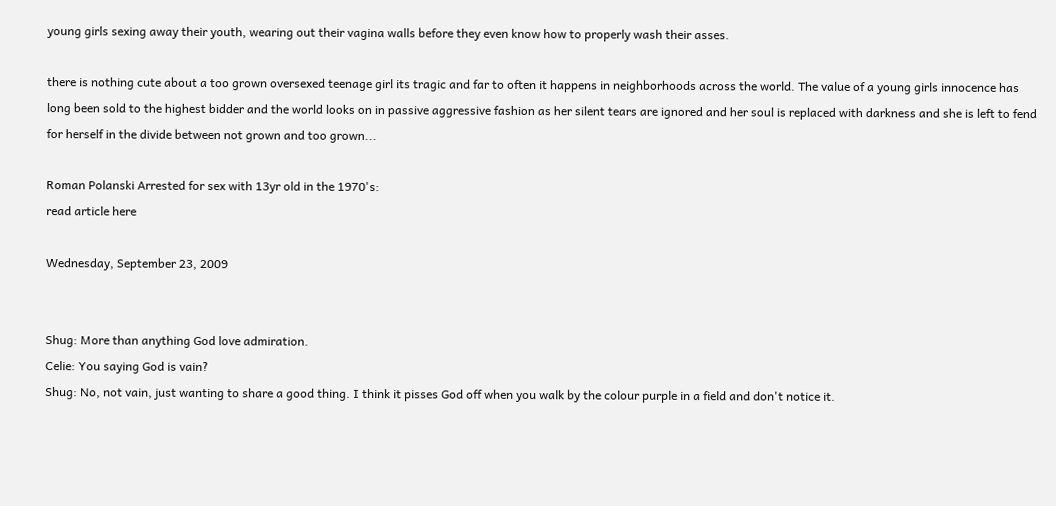young girls sexing away their youth, wearing out their vagina walls before they even know how to properly wash their asses.

there is nothing cute about a too grown oversexed teenage girl its tragic and far to often it happens in neighborhoods across the world. The value of a young girls innocence has long been sold to the highest bidder and the world looks on in passive aggressive fashion as her silent tears are ignored and her soul is replaced with darkness and she is left to fend for herself in the divide between not grown and too grown...

Roman Polanski Arrested for sex with 13yr old in the 1970's:
read article here

Wednesday, September 23, 2009


Shug: More than anything God love admiration.
Celie: You saying God is vain?
Shug: No, not vain, just wanting to share a good thing. I think it pisses God off when you walk by the colour purple in a field and don't notice it.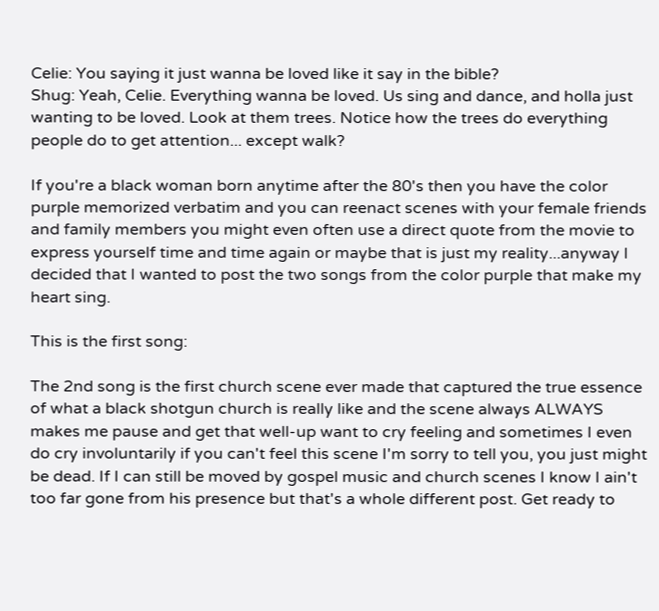Celie: You saying it just wanna be loved like it say in the bible?
Shug: Yeah, Celie. Everything wanna be loved. Us sing and dance, and holla just wanting to be loved. Look at them trees. Notice how the trees do everything people do to get attention... except walk?

If you're a black woman born anytime after the 80's then you have the color purple memorized verbatim and you can reenact scenes with your female friends and family members you might even often use a direct quote from the movie to express yourself time and time again or maybe that is just my reality...anyway I decided that I wanted to post the two songs from the color purple that make my heart sing.

This is the first song:

The 2nd song is the first church scene ever made that captured the true essence of what a black shotgun church is really like and the scene always ALWAYS makes me pause and get that well-up want to cry feeling and sometimes I even do cry involuntarily if you can't feel this scene I'm sorry to tell you, you just might be dead. If I can still be moved by gospel music and church scenes I know I ain't too far gone from his presence but that's a whole different post. Get ready to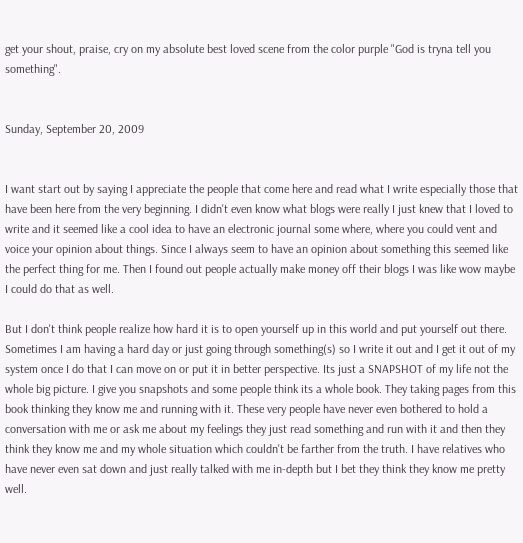get your shout, praise, cry on my absolute best loved scene from the color purple "God is tryna tell you something".


Sunday, September 20, 2009


I want start out by saying I appreciate the people that come here and read what I write especially those that have been here from the very beginning. I didn't even know what blogs were really I just knew that I loved to write and it seemed like a cool idea to have an electronic journal some where, where you could vent and voice your opinion about things. Since I always seem to have an opinion about something this seemed like the perfect thing for me. Then I found out people actually make money off their blogs I was like wow maybe I could do that as well.

But I don't think people realize how hard it is to open yourself up in this world and put yourself out there. Sometimes I am having a hard day or just going through something(s) so I write it out and I get it out of my system once I do that I can move on or put it in better perspective. Its just a SNAPSHOT of my life not the whole big picture. I give you snapshots and some people think its a whole book. They taking pages from this book thinking they know me and running with it. These very people have never even bothered to hold a conversation with me or ask me about my feelings they just read something and run with it and then they think they know me and my whole situation which couldn't be farther from the truth. I have relatives who have never even sat down and just really talked with me in-depth but I bet they think they know me pretty well.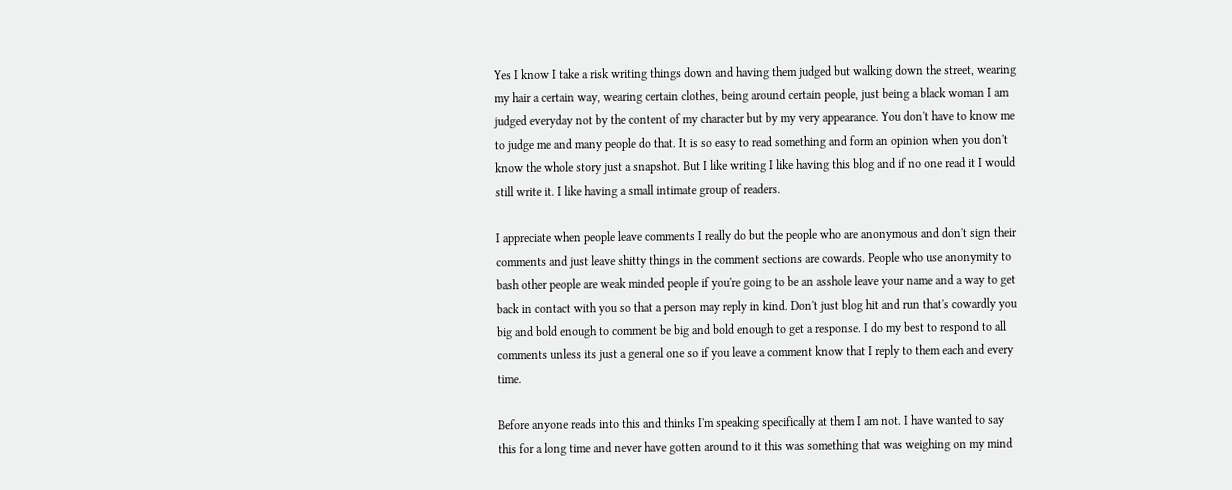Yes I know I take a risk writing things down and having them judged but walking down the street, wearing my hair a certain way, wearing certain clothes, being around certain people, just being a black woman I am judged everyday not by the content of my character but by my very appearance. You don't have to know me to judge me and many people do that. It is so easy to read something and form an opinion when you don't know the whole story just a snapshot. But I like writing I like having this blog and if no one read it I would still write it. I like having a small intimate group of readers.

I appreciate when people leave comments I really do but the people who are anonymous and don't sign their comments and just leave shitty things in the comment sections are cowards. People who use anonymity to bash other people are weak minded people if you're going to be an asshole leave your name and a way to get back in contact with you so that a person may reply in kind. Don't just blog hit and run that's cowardly you big and bold enough to comment be big and bold enough to get a response. I do my best to respond to all comments unless its just a general one so if you leave a comment know that I reply to them each and every time.

Before anyone reads into this and thinks I'm speaking specifically at them I am not. I have wanted to say this for a long time and never have gotten around to it this was something that was weighing on my mind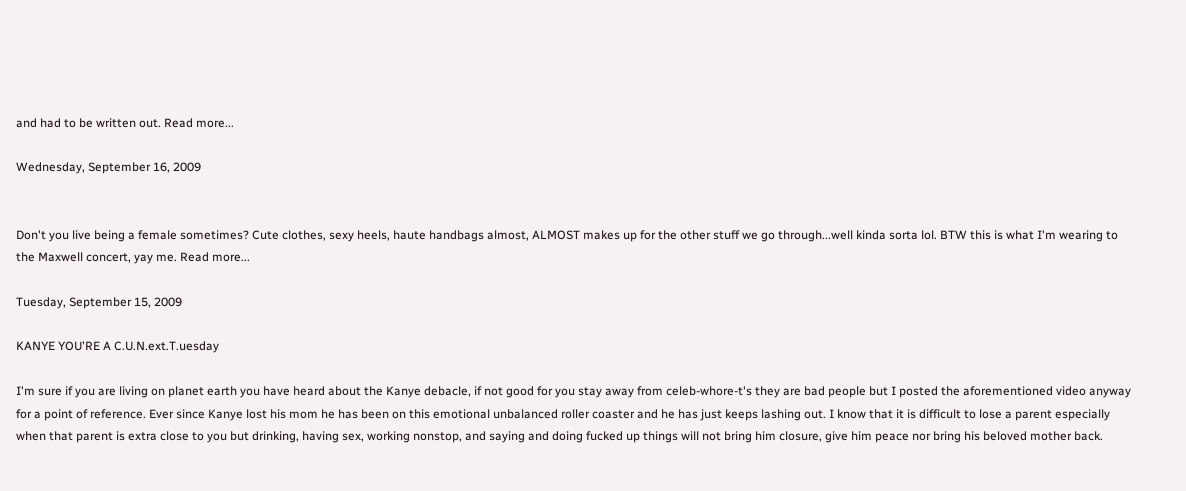and had to be written out. Read more...

Wednesday, September 16, 2009


Don't you live being a female sometimes? Cute clothes, sexy heels, haute handbags almost, ALMOST makes up for the other stuff we go through...well kinda sorta lol. BTW this is what I'm wearing to the Maxwell concert, yay me. Read more...

Tuesday, September 15, 2009

KANYE YOU'RE A C.U.N.ext.T.uesday

I'm sure if you are living on planet earth you have heard about the Kanye debacle, if not good for you stay away from celeb-whore-t's they are bad people but I posted the aforementioned video anyway for a point of reference. Ever since Kanye lost his mom he has been on this emotional unbalanced roller coaster and he has just keeps lashing out. I know that it is difficult to lose a parent especially when that parent is extra close to you but drinking, having sex, working nonstop, and saying and doing fucked up things will not bring him closure, give him peace nor bring his beloved mother back.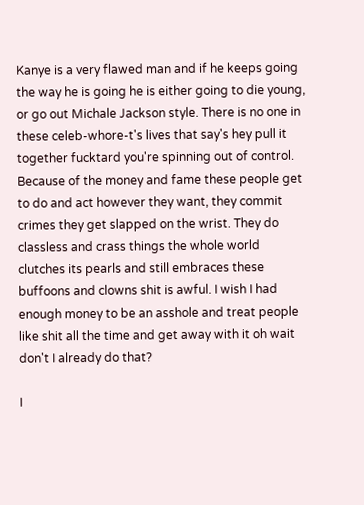Kanye is a very flawed man and if he keeps going the way he is going he is either going to die young, or go out Michale Jackson style. There is no one in these celeb-whore-t's lives that say's hey pull it together fucktard you're spinning out of control. Because of the money and fame these people get to do and act however they want, they commit crimes they get slapped on the wrist. They do classless and crass things the whole world clutches its pearls and still embraces these buffoons and clowns shit is awful. I wish I had enough money to be an asshole and treat people like shit all the time and get away with it oh wait don't I already do that?

I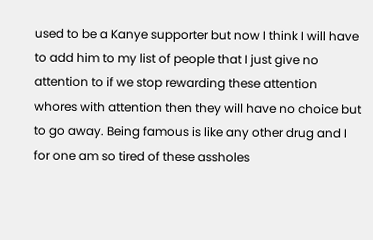used to be a Kanye supporter but now I think I will have to add him to my list of people that I just give no attention to if we stop rewarding these attention whores with attention then they will have no choice but to go away. Being famous is like any other drug and I for one am so tired of these assholes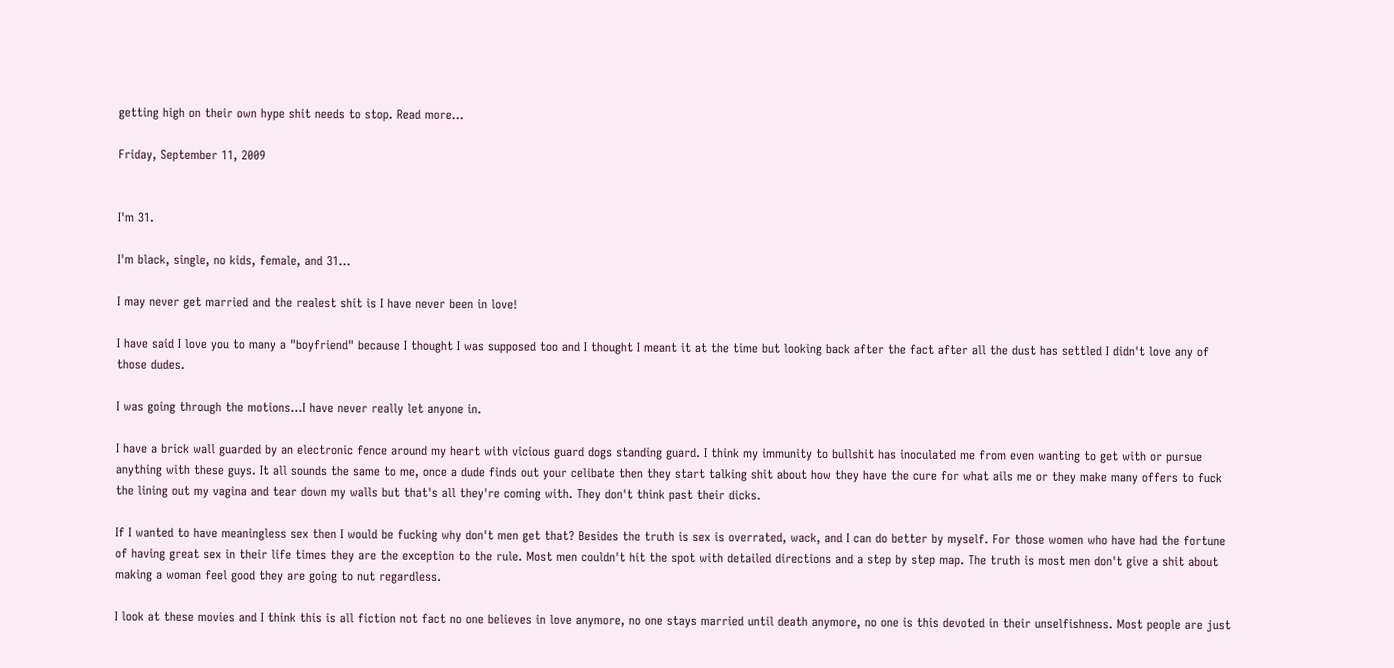getting high on their own hype shit needs to stop. Read more...

Friday, September 11, 2009


I'm 31.

I'm black, single, no kids, female, and 31...

I may never get married and the realest shit is I have never been in love!

I have said I love you to many a "boyfriend" because I thought I was supposed too and I thought I meant it at the time but looking back after the fact after all the dust has settled I didn't love any of those dudes.

I was going through the motions...I have never really let anyone in.

I have a brick wall guarded by an electronic fence around my heart with vicious guard dogs standing guard. I think my immunity to bullshit has inoculated me from even wanting to get with or pursue anything with these guys. It all sounds the same to me, once a dude finds out your celibate then they start talking shit about how they have the cure for what ails me or they make many offers to fuck the lining out my vagina and tear down my walls but that's all they're coming with. They don't think past their dicks.

If I wanted to have meaningless sex then I would be fucking why don't men get that? Besides the truth is sex is overrated, wack, and I can do better by myself. For those women who have had the fortune of having great sex in their life times they are the exception to the rule. Most men couldn't hit the spot with detailed directions and a step by step map. The truth is most men don't give a shit about making a woman feel good they are going to nut regardless.

I look at these movies and I think this is all fiction not fact no one believes in love anymore, no one stays married until death anymore, no one is this devoted in their unselfishness. Most people are just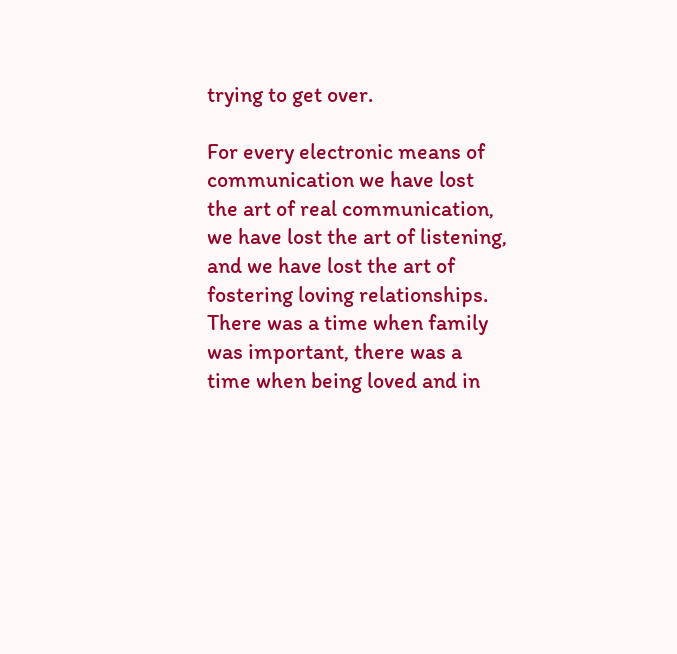trying to get over.

For every electronic means of communication we have lost the art of real communication, we have lost the art of listening, and we have lost the art of fostering loving relationships. There was a time when family was important, there was a time when being loved and in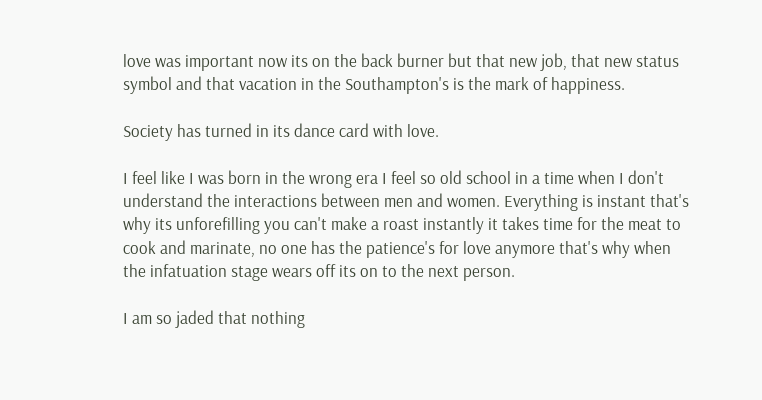love was important now its on the back burner but that new job, that new status symbol and that vacation in the Southampton's is the mark of happiness.

Society has turned in its dance card with love.

I feel like I was born in the wrong era I feel so old school in a time when I don't understand the interactions between men and women. Everything is instant that's why its unforefilling you can't make a roast instantly it takes time for the meat to cook and marinate, no one has the patience's for love anymore that's why when the infatuation stage wears off its on to the next person.

I am so jaded that nothing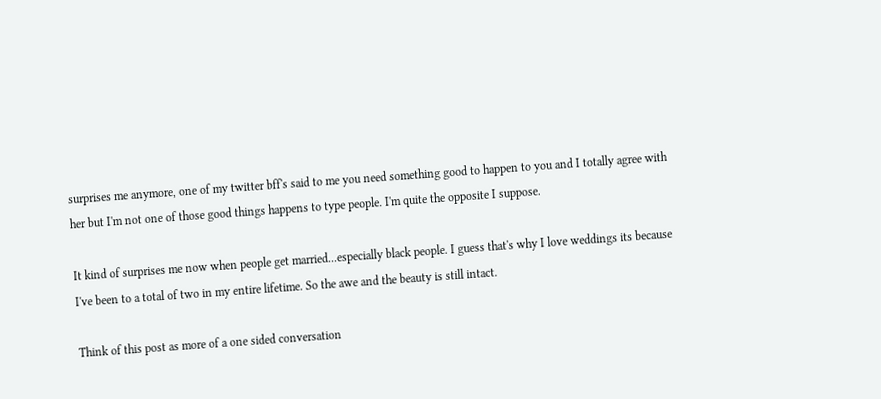surprises me anymore, one of my twitter bff's said to me you need something good to happen to you and I totally agree with her but I'm not one of those good things happens to type people. I'm quite the opposite I suppose.

It kind of surprises me now when people get married...especially black people. I guess that's why I love weddings its because I've been to a total of two in my entire lifetime. So the awe and the beauty is still intact.

Think of this post as more of a one sided conversation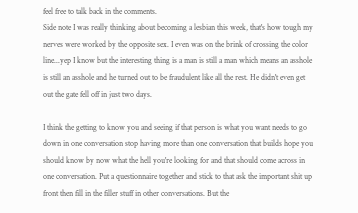feel free to talk back in the comments.
Side note I was really thinking about becoming a lesbian this week, that's how tough my nerves were worked by the opposite sex. I even was on the brink of crossing the color line...yep I know but the interesting thing is a man is still a man which means an asshole is still an asshole and he turned out to be fraudulent like all the rest. He didn't even get out the gate fell off in just two days.

I think the getting to know you and seeing if that person is what you want needs to go down in one conversation stop having more than one conversation that builds hope you should know by now what the hell you're looking for and that should come across in one conversation. Put a questionnaire together and stick to that ask the important shit up front then fill in the filler stuff in other conversations. But the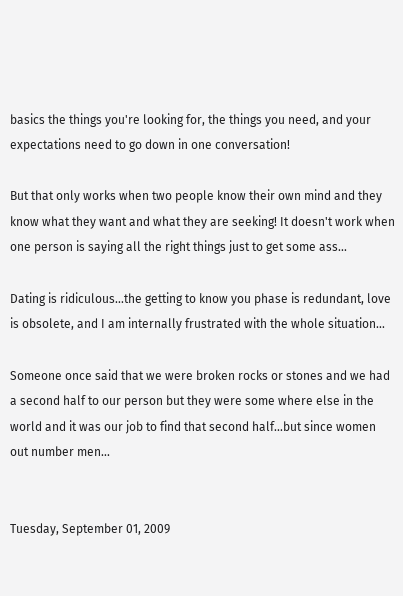basics the things you're looking for, the things you need, and your expectations need to go down in one conversation!

But that only works when two people know their own mind and they know what they want and what they are seeking! It doesn't work when one person is saying all the right things just to get some ass...

Dating is ridiculous...the getting to know you phase is redundant, love is obsolete, and I am internally frustrated with the whole situation...

Someone once said that we were broken rocks or stones and we had a second half to our person but they were some where else in the world and it was our job to find that second half...but since women out number men...


Tuesday, September 01, 2009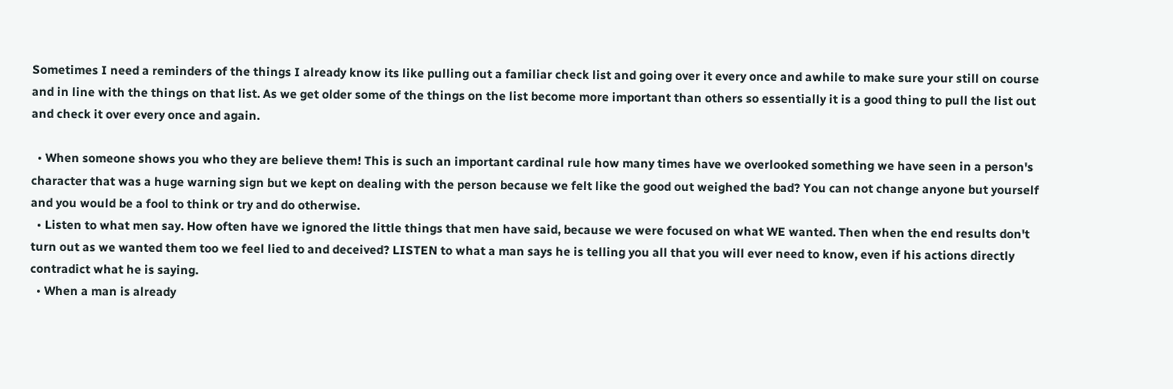Sometimes I need a reminders of the things I already know its like pulling out a familiar check list and going over it every once and awhile to make sure your still on course and in line with the things on that list. As we get older some of the things on the list become more important than others so essentially it is a good thing to pull the list out and check it over every once and again.

  • When someone shows you who they are believe them! This is such an important cardinal rule how many times have we overlooked something we have seen in a person's character that was a huge warning sign but we kept on dealing with the person because we felt like the good out weighed the bad? You can not change anyone but yourself and you would be a fool to think or try and do otherwise.
  • Listen to what men say. How often have we ignored the little things that men have said, because we were focused on what WE wanted. Then when the end results don't turn out as we wanted them too we feel lied to and deceived? LISTEN to what a man says he is telling you all that you will ever need to know, even if his actions directly contradict what he is saying.
  • When a man is already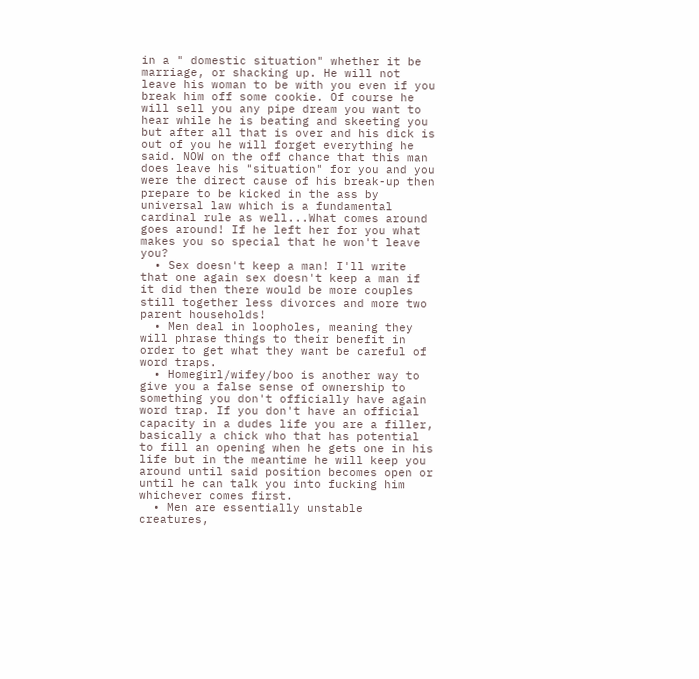in a " domestic situation" whether it be marriage, or shacking up. He will not leave his woman to be with you even if you break him off some cookie. Of course he will sell you any pipe dream you want to hear while he is beating and skeeting you but after all that is over and his dick is out of you he will forget everything he said. NOW on the off chance that this man does leave his "situation" for you and you were the direct cause of his break-up then prepare to be kicked in the ass by universal law which is a fundamental cardinal rule as well...What comes around goes around! If he left her for you what makes you so special that he won't leave you?
  • Sex doesn't keep a man! I'll write that one again sex doesn't keep a man if it did then there would be more couples still together less divorces and more two parent households!
  • Men deal in loopholes, meaning they will phrase things to their benefit in order to get what they want be careful of word traps.
  • Homegirl/wifey/boo is another way to give you a false sense of ownership to something you don't officially have again word trap. If you don't have an official capacity in a dudes life you are a filler, basically a chick who that has potential to fill an opening when he gets one in his life but in the meantime he will keep you around until said position becomes open or until he can talk you into fucking him whichever comes first.
  • Men are essentially unstable creatures,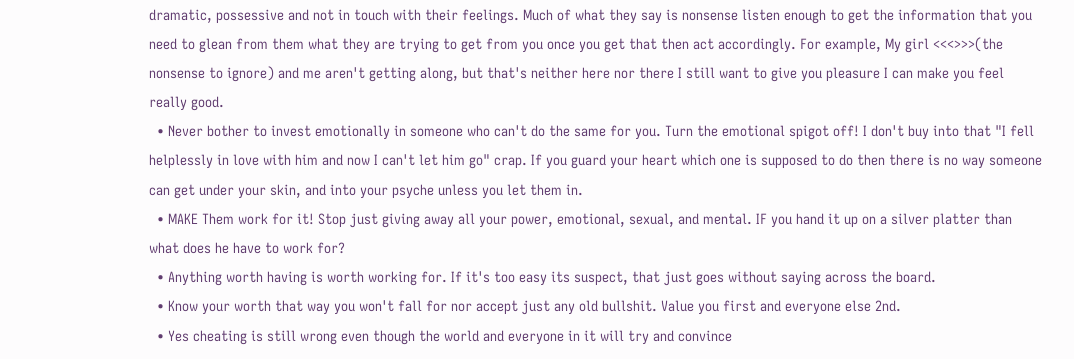dramatic, possessive and not in touch with their feelings. Much of what they say is nonsense listen enough to get the information that you need to glean from them what they are trying to get from you once you get that then act accordingly. For example, My girl <<<>>>(the nonsense to ignore) and me aren't getting along, but that's neither here nor there I still want to give you pleasure I can make you feel really good.
  • Never bother to invest emotionally in someone who can't do the same for you. Turn the emotional spigot off! I don't buy into that "I fell helplessly in love with him and now I can't let him go" crap. If you guard your heart which one is supposed to do then there is no way someone can get under your skin, and into your psyche unless you let them in.
  • MAKE Them work for it! Stop just giving away all your power, emotional, sexual, and mental. IF you hand it up on a silver platter than what does he have to work for?
  • Anything worth having is worth working for. If it's too easy its suspect, that just goes without saying across the board.
  • Know your worth that way you won't fall for nor accept just any old bullshit. Value you first and everyone else 2nd.
  • Yes cheating is still wrong even though the world and everyone in it will try and convince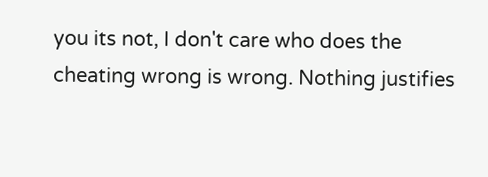you its not, I don't care who does the cheating wrong is wrong. Nothing justifies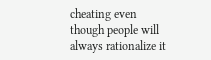cheating even though people will always rationalize it